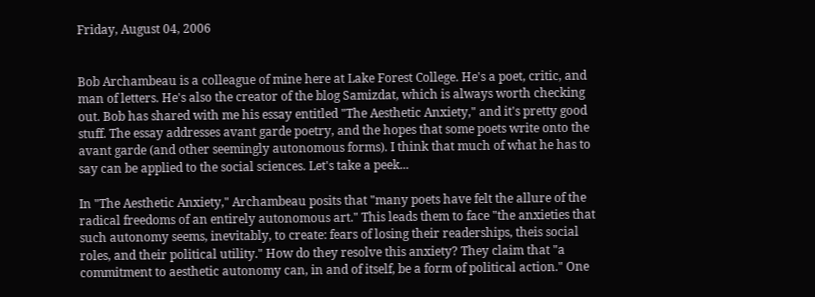Friday, August 04, 2006


Bob Archambeau is a colleague of mine here at Lake Forest College. He's a poet, critic, and man of letters. He's also the creator of the blog Samizdat, which is always worth checking out. Bob has shared with me his essay entitled "The Aesthetic Anxiety," and it's pretty good stuff. The essay addresses avant garde poetry, and the hopes that some poets write onto the avant garde (and other seemingly autonomous forms). I think that much of what he has to say can be applied to the social sciences. Let's take a peek...

In "The Aesthetic Anxiety," Archambeau posits that "many poets have felt the allure of the radical freedoms of an entirely autonomous art." This leads them to face "the anxieties that such autonomy seems, inevitably, to create: fears of losing their readerships, theis social roles, and their political utility." How do they resolve this anxiety? They claim that "a commitment to aesthetic autonomy can, in and of itself, be a form of political action." One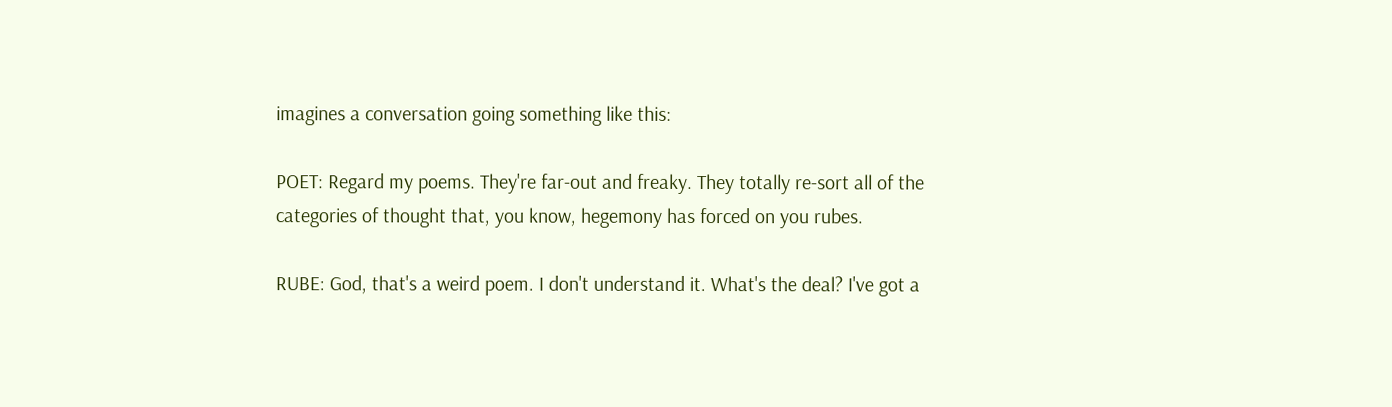imagines a conversation going something like this:

POET: Regard my poems. They're far-out and freaky. They totally re-sort all of the categories of thought that, you know, hegemony has forced on you rubes.

RUBE: God, that's a weird poem. I don't understand it. What's the deal? I've got a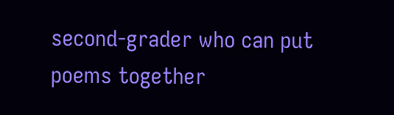second-grader who can put poems together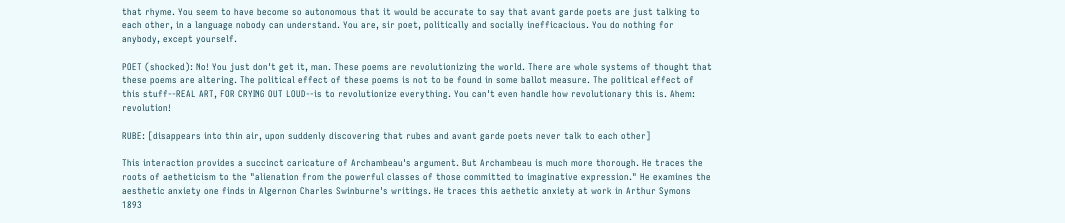that rhyme. You seem to have become so autonomous that it would be accurate to say that avant garde poets are just talking to each other, in a language nobody can understand. You are, sir poet, politically and socially inefficacious. You do nothing for anybody, except yourself.

POET (shocked): No! You just don't get it, man. These poems are revolutionizing the world. There are whole systems of thought that these poems are altering. The political effect of these poems is not to be found in some ballot measure. The political effect of this stuff--REAL ART, FOR CRYING OUT LOUD--is to revolutionize everything. You can't even handle how revolutionary this is. Ahem: revolution!

RUBE: [disappears into thin air, upon suddenly discovering that rubes and avant garde poets never talk to each other]

This interaction provides a succinct caricature of Archambeau's argument. But Archambeau is much more thorough. He traces the roots of aetheticism to the "alienation from the powerful classes of those committed to imaginative expression." He examines the aesthetic anxiety one finds in Algernon Charles Swinburne's writings. He traces this aethetic anxiety at work in Arthur Symons 1893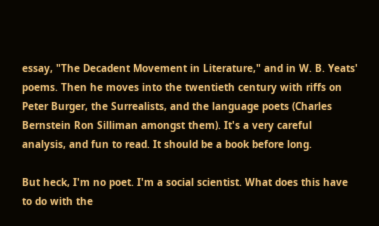essay, "The Decadent Movement in Literature," and in W. B. Yeats' poems. Then he moves into the twentieth century with riffs on Peter Burger, the Surrealists, and the language poets (Charles Bernstein Ron Silliman amongst them). It's a very careful analysis, and fun to read. It should be a book before long.

But heck, I'm no poet. I'm a social scientist. What does this have to do with the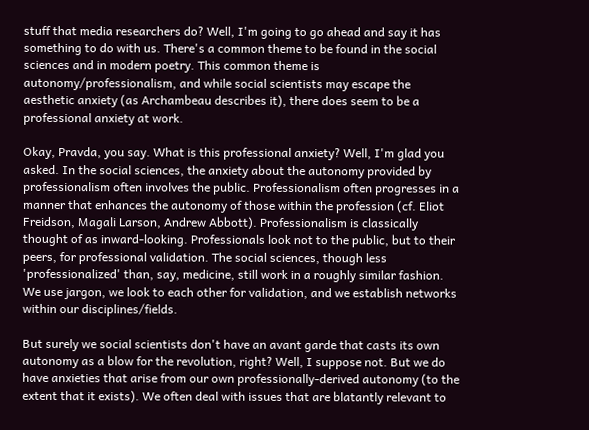stuff that media researchers do? Well, I'm going to go ahead and say it has something to do with us. There's a common theme to be found in the social sciences and in modern poetry. This common theme is autonomy/professionalism, and while social scientists may escape the aesthetic anxiety (as Archambeau describes it), there does seem to be a professional anxiety at work.

Okay, Pravda, you say. What is this professional anxiety? Well, I'm glad you asked. In the social sciences, the anxiety about the autonomy provided by professionalism often involves the public. Professionalism often progresses in a manner that enhances the autonomy of those within the profession (cf. Eliot Freidson, Magali Larson, Andrew Abbott). Professionalism is classically thought of as inward-looking. Professionals look not to the public, but to their peers, for professional validation. The social sciences, though less 'professionalized' than, say, medicine, still work in a roughly similar fashion. We use jargon, we look to each other for validation, and we establish networks within our disciplines/fields.

But surely we social scientists don't have an avant garde that casts its own autonomy as a blow for the revolution, right? Well, I suppose not. But we do have anxieties that arise from our own professionally-derived autonomy (to the extent that it exists). We often deal with issues that are blatantly relevant to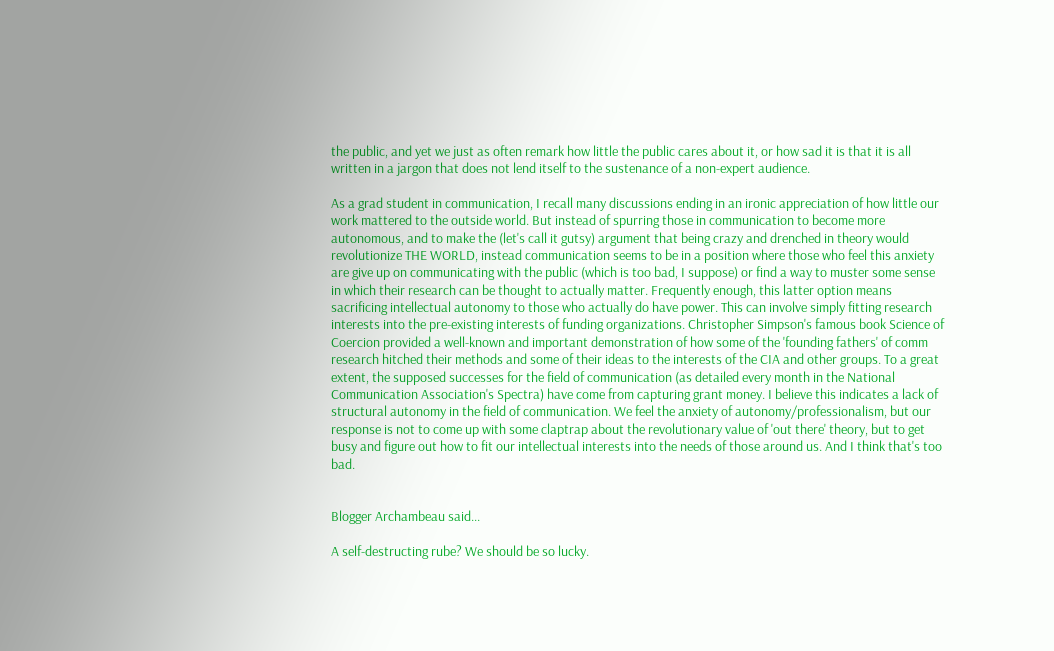the public, and yet we just as often remark how little the public cares about it, or how sad it is that it is all written in a jargon that does not lend itself to the sustenance of a non-expert audience.

As a grad student in communication, I recall many discussions ending in an ironic appreciation of how little our work mattered to the outside world. But instead of spurring those in communication to become more autonomous, and to make the (let's call it gutsy) argument that being crazy and drenched in theory would revolutionize THE WORLD, instead communication seems to be in a position where those who feel this anxiety are give up on communicating with the public (which is too bad, I suppose) or find a way to muster some sense in which their research can be thought to actually matter. Frequently enough, this latter option means sacrificing intellectual autonomy to those who actually do have power. This can involve simply fitting research interests into the pre-existing interests of funding organizations. Christopher Simpson's famous book Science of Coercion provided a well-known and important demonstration of how some of the 'founding fathers' of comm research hitched their methods and some of their ideas to the interests of the CIA and other groups. To a great extent, the supposed successes for the field of communication (as detailed every month in the National Communication Association's Spectra) have come from capturing grant money. I believe this indicates a lack of structural autonomy in the field of communication. We feel the anxiety of autonomy/professionalism, but our response is not to come up with some claptrap about the revolutionary value of 'out there' theory, but to get busy and figure out how to fit our intellectual interests into the needs of those around us. And I think that's too bad.


Blogger Archambeau said...

A self-destructing rube? We should be so lucky.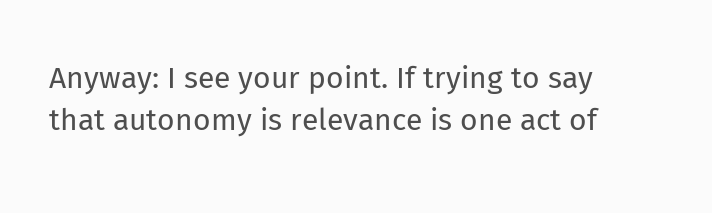Anyway: I see your point. If trying to say that autonomy is relevance is one act of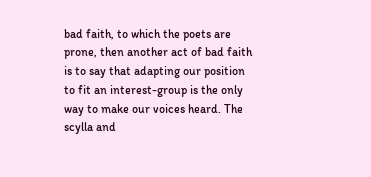bad faith, to which the poets are prone, then another act of bad faith is to say that adapting our position to fit an interest-group is the only way to make our voices heard. The scylla and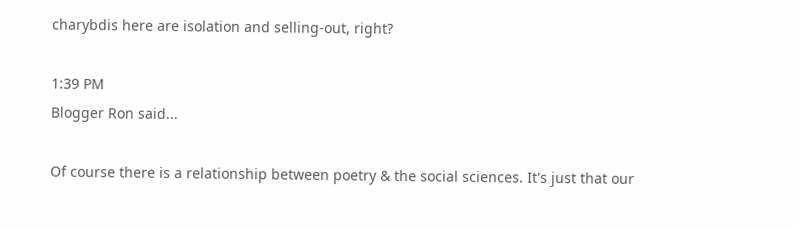charybdis here are isolation and selling-out, right?

1:39 PM
Blogger Ron said...

Of course there is a relationship between poetry & the social sciences. It's just that our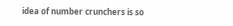idea of number crunchers is so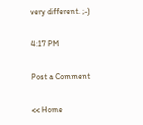very different. ;-)

4:17 PM

Post a Comment

<< Home